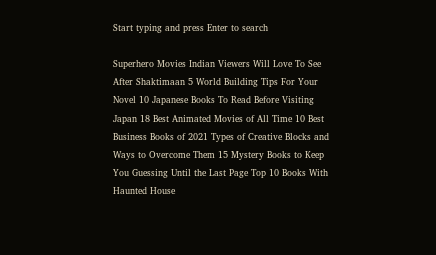Start typing and press Enter to search

Superhero Movies Indian Viewers Will Love To See After Shaktimaan 5 World Building Tips For Your Novel 10 Japanese Books To Read Before Visiting Japan 18 Best Animated Movies of All Time 10 Best Business Books of 2021 Types of Creative Blocks and Ways to Overcome Them 15 Mystery Books to Keep You Guessing Until the Last Page Top 10 Books With Haunted House